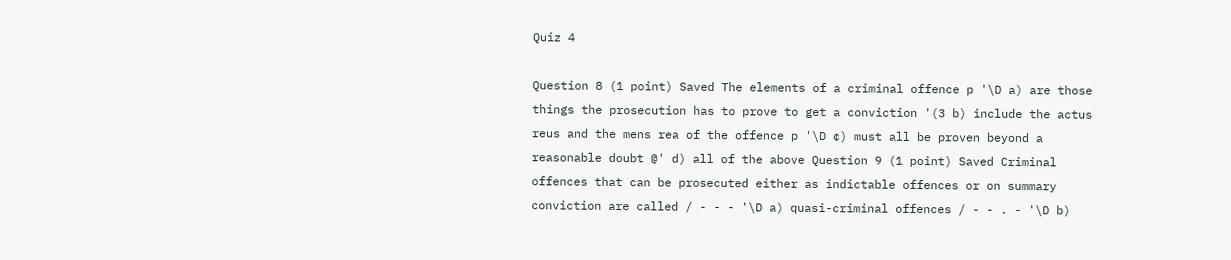Quiz 4

Question 8 (1 point) Saved The elements of a criminal offence p '\D a) are those things the prosecution has to prove to get a conviction '(3 b) include the actus reus and the mens rea of the offence p '\D ¢) must all be proven beyond a reasonable doubt @' d) all of the above Question 9 (1 point) Saved Criminal offences that can be prosecuted either as indictable offences or on summary conviction are called / - - - '\D a) quasi-criminal offences / - - . - '\D b)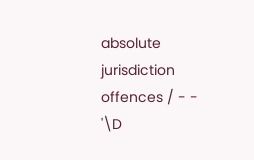absolute jurisdiction offences / - - '\D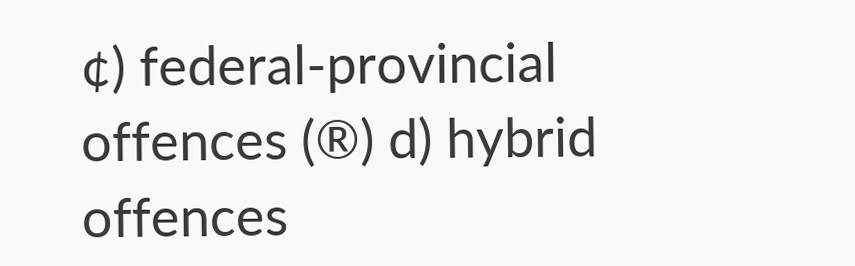¢) federal-provincial offences (®) d) hybrid offences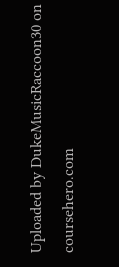Uploaded by DukeMusicRaccoon30 on coursehero.com